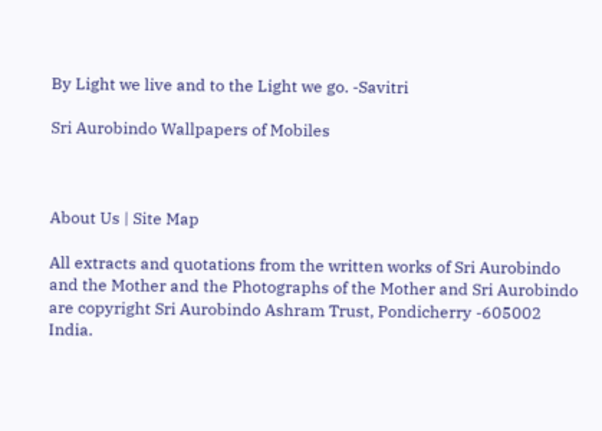By Light we live and to the Light we go. -Savitri

Sri Aurobindo Wallpapers of Mobiles



About Us | Site Map

All extracts and quotations from the written works of Sri Aurobindo and the Mother and the Photographs of the Mother and Sri Aurobindo are copyright Sri Aurobindo Ashram Trust, Pondicherry -605002 India.